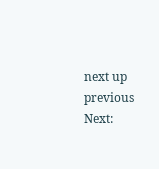next up previous
Next: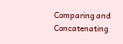Comparing and Concatenating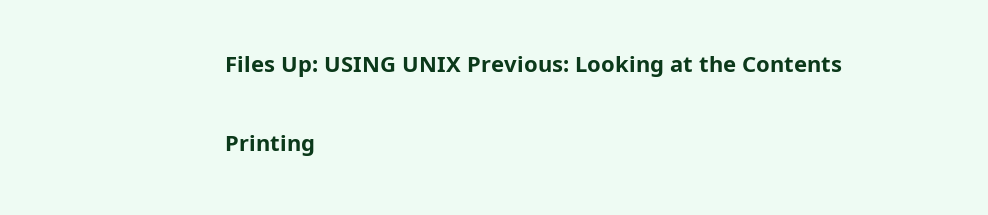Files Up: USING UNIX Previous: Looking at the Contents

Printing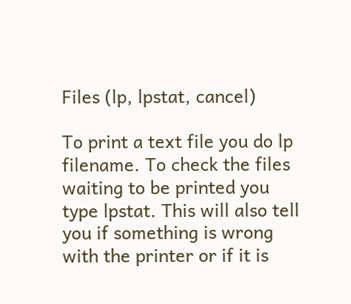Files (lp, lpstat, cancel)

To print a text file you do lp filename. To check the files waiting to be printed you type lpstat. This will also tell you if something is wrong with the printer or if it is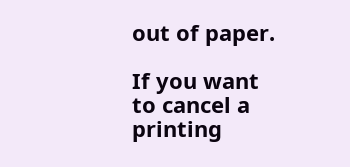out of paper.

If you want to cancel a printing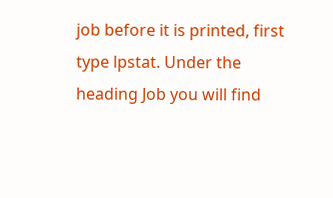job before it is printed, first type lpstat. Under the heading Job you will find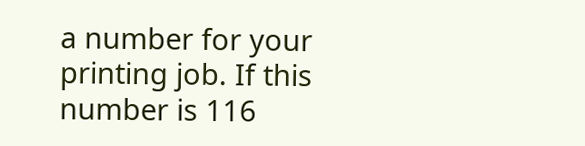a number for your printing job. If this number is 116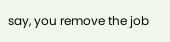say, you remove the job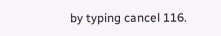by typing cancel 116.